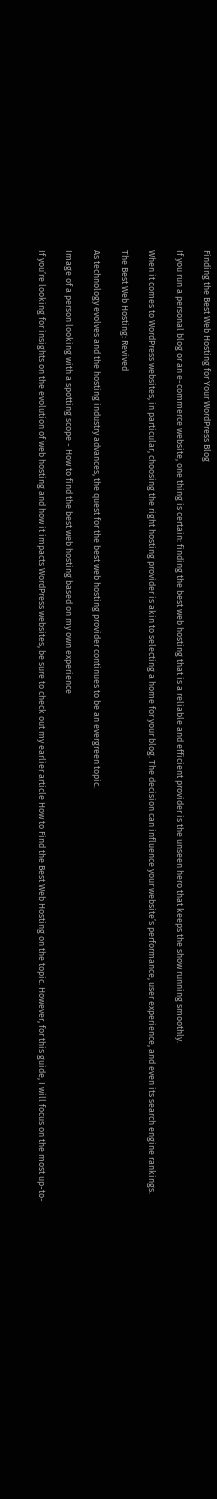Finding the Best Web Hosting for Your WordPress Blog

If you run a personal blog or an e-commerce website, one thing is certain: finding the best web hosting that is a reliable and efficient provider is the unseen hero that keeps the show running smoothly.

When it comes to WordPress websites, in particular, choosing the right hosting provider is akin to selecting a home for your blog. The decision can influence your website’s performance, user experience, and even its search engine rankings.

The Best Web Hosting: Revived

As technology evolves and the hosting industry advances, the quest for the best web hosting provider continues to be an evergreen topic.

Image of a person looking with a spotting scope - How to find the best web hosting based on my own experience

If you’re looking for insights on the evolution of web hosting and how it impacts WordPress websites, be sure to check out my earlier article How to Find the Best Web Hosting on the topic. However, for this guide, I will focus on the most up-to-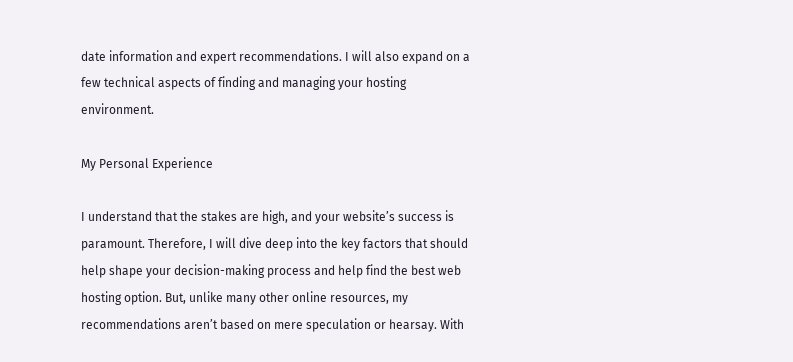date information and expert recommendations. I will also expand on a few technical aspects of finding and managing your hosting environment.

My Personal Experience

I understand that the stakes are high, and your website’s success is paramount. Therefore, I will dive deep into the key factors that should help shape your decision-making process and help find the best web hosting option. But, unlike many other online resources, my recommendations aren’t based on mere speculation or hearsay. With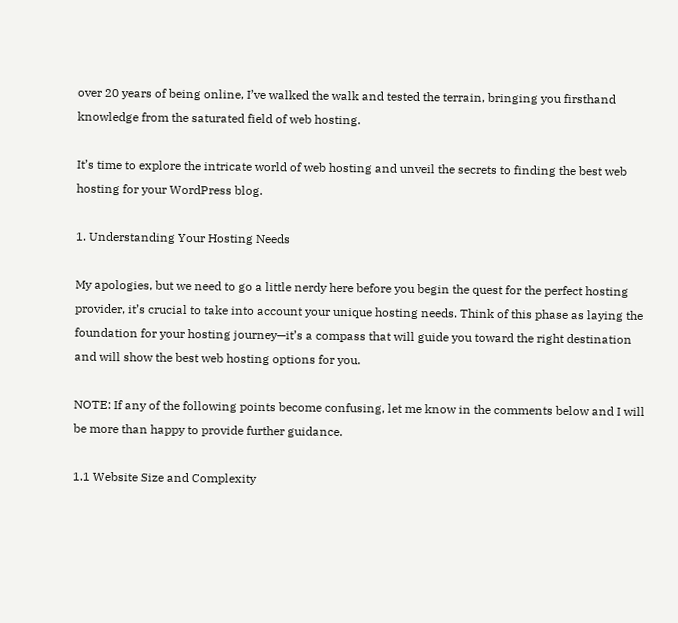over 20 years of being online, I’ve walked the walk and tested the terrain, bringing you firsthand knowledge from the saturated field of web hosting.

It’s time to explore the intricate world of web hosting and unveil the secrets to finding the best web hosting for your WordPress blog.

1. Understanding Your Hosting Needs

My apologies, but we need to go a little nerdy here before you begin the quest for the perfect hosting provider, it’s crucial to take into account your unique hosting needs. Think of this phase as laying the foundation for your hosting journey—it’s a compass that will guide you toward the right destination and will show the best web hosting options for you.

NOTE: If any of the following points become confusing, let me know in the comments below and I will be more than happy to provide further guidance.

1.1 Website Size and Complexity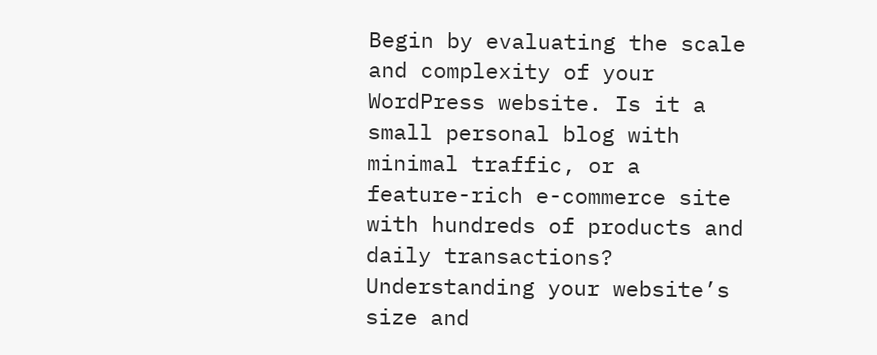Begin by evaluating the scale and complexity of your WordPress website. Is it a small personal blog with minimal traffic, or a feature-rich e-commerce site with hundreds of products and daily transactions? Understanding your website’s size and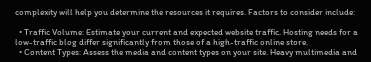complexity will help you determine the resources it requires. Factors to consider include:

  • Traffic Volume: Estimate your current and expected website traffic. Hosting needs for a low-traffic blog differ significantly from those of a high-traffic online store.
  • Content Types: Assess the media and content types on your site. Heavy multimedia and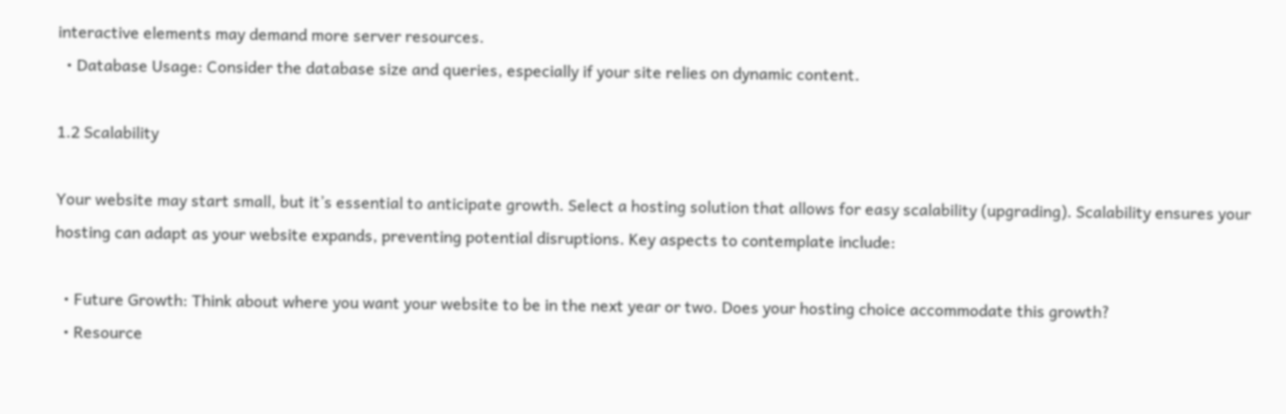interactive elements may demand more server resources.
  • Database Usage: Consider the database size and queries, especially if your site relies on dynamic content.

1.2 Scalability

Your website may start small, but it’s essential to anticipate growth. Select a hosting solution that allows for easy scalability (upgrading). Scalability ensures your hosting can adapt as your website expands, preventing potential disruptions. Key aspects to contemplate include:

  • Future Growth: Think about where you want your website to be in the next year or two. Does your hosting choice accommodate this growth?
  • Resource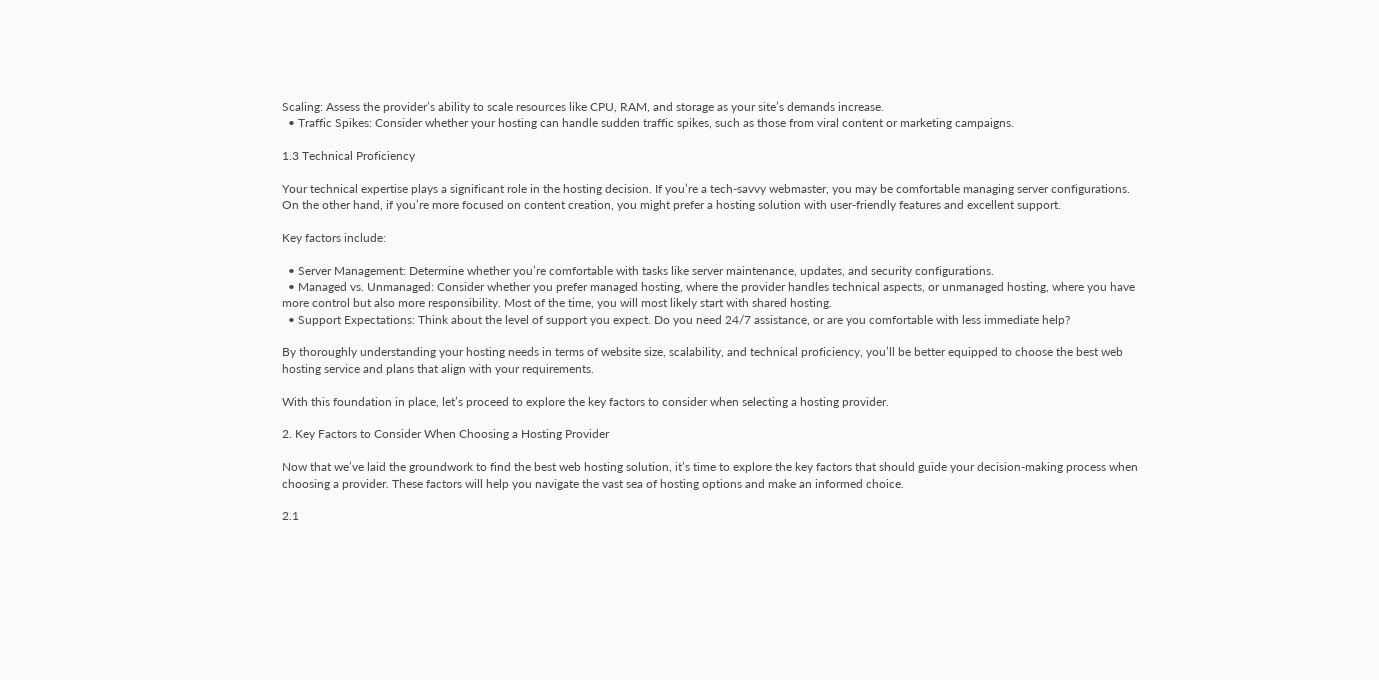Scaling: Assess the provider’s ability to scale resources like CPU, RAM, and storage as your site’s demands increase.
  • Traffic Spikes: Consider whether your hosting can handle sudden traffic spikes, such as those from viral content or marketing campaigns.

1.3 Technical Proficiency

Your technical expertise plays a significant role in the hosting decision. If you’re a tech-savvy webmaster, you may be comfortable managing server configurations. On the other hand, if you’re more focused on content creation, you might prefer a hosting solution with user-friendly features and excellent support.

Key factors include:

  • Server Management: Determine whether you’re comfortable with tasks like server maintenance, updates, and security configurations.
  • Managed vs. Unmanaged: Consider whether you prefer managed hosting, where the provider handles technical aspects, or unmanaged hosting, where you have more control but also more responsibility. Most of the time, you will most likely start with shared hosting.
  • Support Expectations: Think about the level of support you expect. Do you need 24/7 assistance, or are you comfortable with less immediate help?

By thoroughly understanding your hosting needs in terms of website size, scalability, and technical proficiency, you’ll be better equipped to choose the best web hosting service and plans that align with your requirements.

With this foundation in place, let’s proceed to explore the key factors to consider when selecting a hosting provider.

2. Key Factors to Consider When Choosing a Hosting Provider

Now that we’ve laid the groundwork to find the best web hosting solution, it’s time to explore the key factors that should guide your decision-making process when choosing a provider. These factors will help you navigate the vast sea of hosting options and make an informed choice.

2.1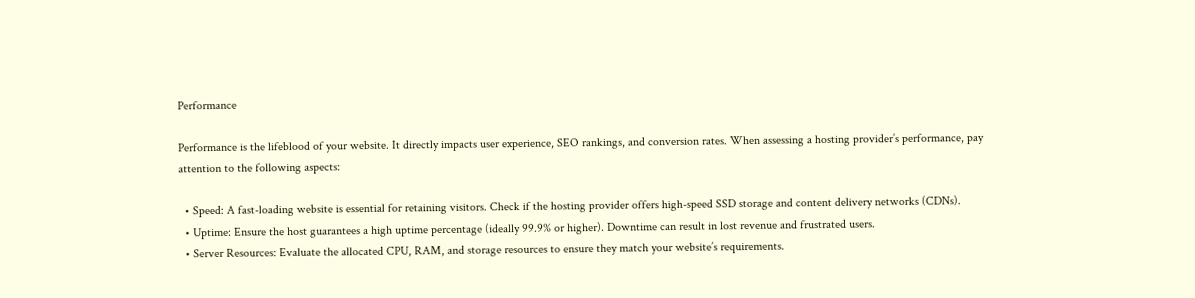Performance

Performance is the lifeblood of your website. It directly impacts user experience, SEO rankings, and conversion rates. When assessing a hosting provider’s performance, pay attention to the following aspects:

  • Speed: A fast-loading website is essential for retaining visitors. Check if the hosting provider offers high-speed SSD storage and content delivery networks (CDNs).
  • Uptime: Ensure the host guarantees a high uptime percentage (ideally 99.9% or higher). Downtime can result in lost revenue and frustrated users.
  • Server Resources: Evaluate the allocated CPU, RAM, and storage resources to ensure they match your website’s requirements.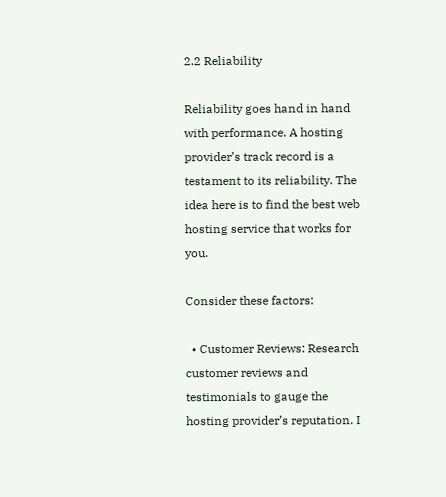2.2 Reliability

Reliability goes hand in hand with performance. A hosting provider’s track record is a testament to its reliability. The idea here is to find the best web hosting service that works for you.

Consider these factors:

  • Customer Reviews: Research customer reviews and testimonials to gauge the hosting provider’s reputation. I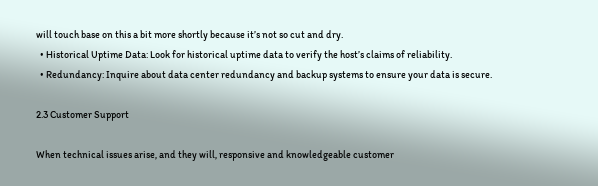will touch base on this a bit more shortly because it’s not so cut and dry.
  • Historical Uptime Data: Look for historical uptime data to verify the host’s claims of reliability.
  • Redundancy: Inquire about data center redundancy and backup systems to ensure your data is secure.

2.3 Customer Support

When technical issues arise, and they will, responsive and knowledgeable customer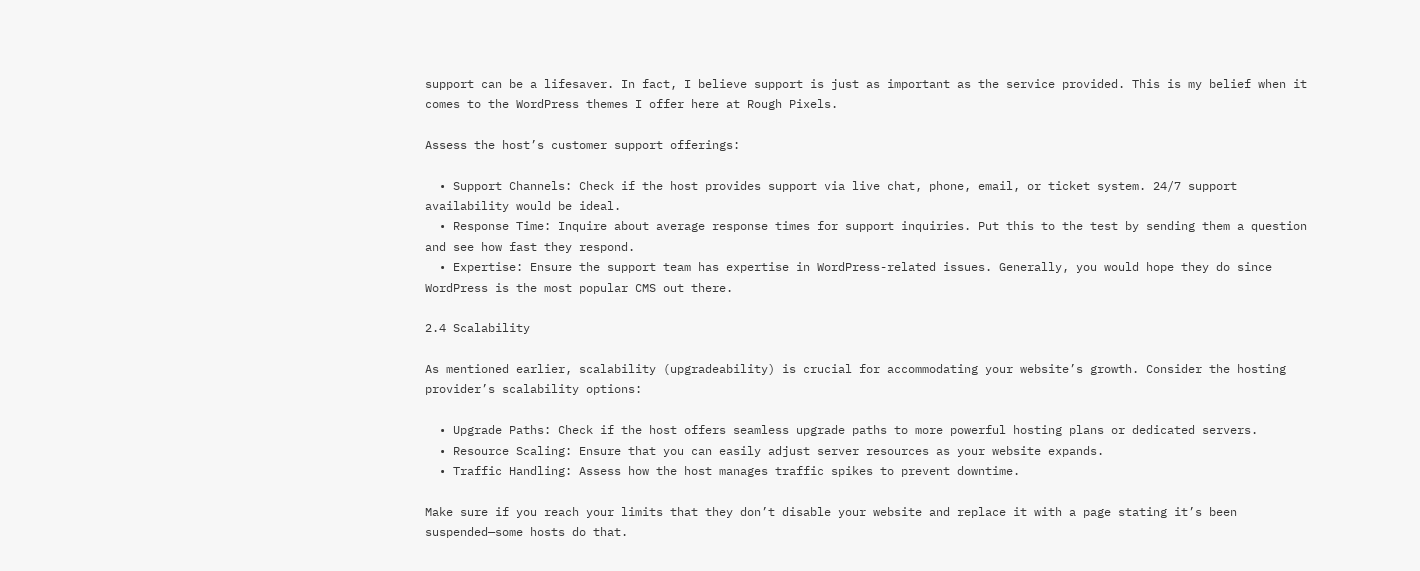support can be a lifesaver. In fact, I believe support is just as important as the service provided. This is my belief when it comes to the WordPress themes I offer here at Rough Pixels.

Assess the host’s customer support offerings:

  • Support Channels: Check if the host provides support via live chat, phone, email, or ticket system. 24/7 support availability would be ideal.
  • Response Time: Inquire about average response times for support inquiries. Put this to the test by sending them a question and see how fast they respond.
  • Expertise: Ensure the support team has expertise in WordPress-related issues. Generally, you would hope they do since WordPress is the most popular CMS out there.

2.4 Scalability

As mentioned earlier, scalability (upgradeability) is crucial for accommodating your website’s growth. Consider the hosting provider’s scalability options:

  • Upgrade Paths: Check if the host offers seamless upgrade paths to more powerful hosting plans or dedicated servers.
  • Resource Scaling: Ensure that you can easily adjust server resources as your website expands.
  • Traffic Handling: Assess how the host manages traffic spikes to prevent downtime.

Make sure if you reach your limits that they don’t disable your website and replace it with a page stating it’s been suspended—some hosts do that.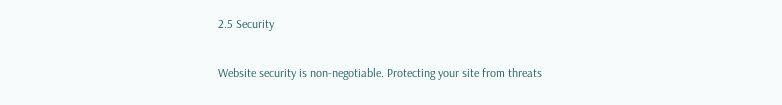2.5 Security

Website security is non-negotiable. Protecting your site from threats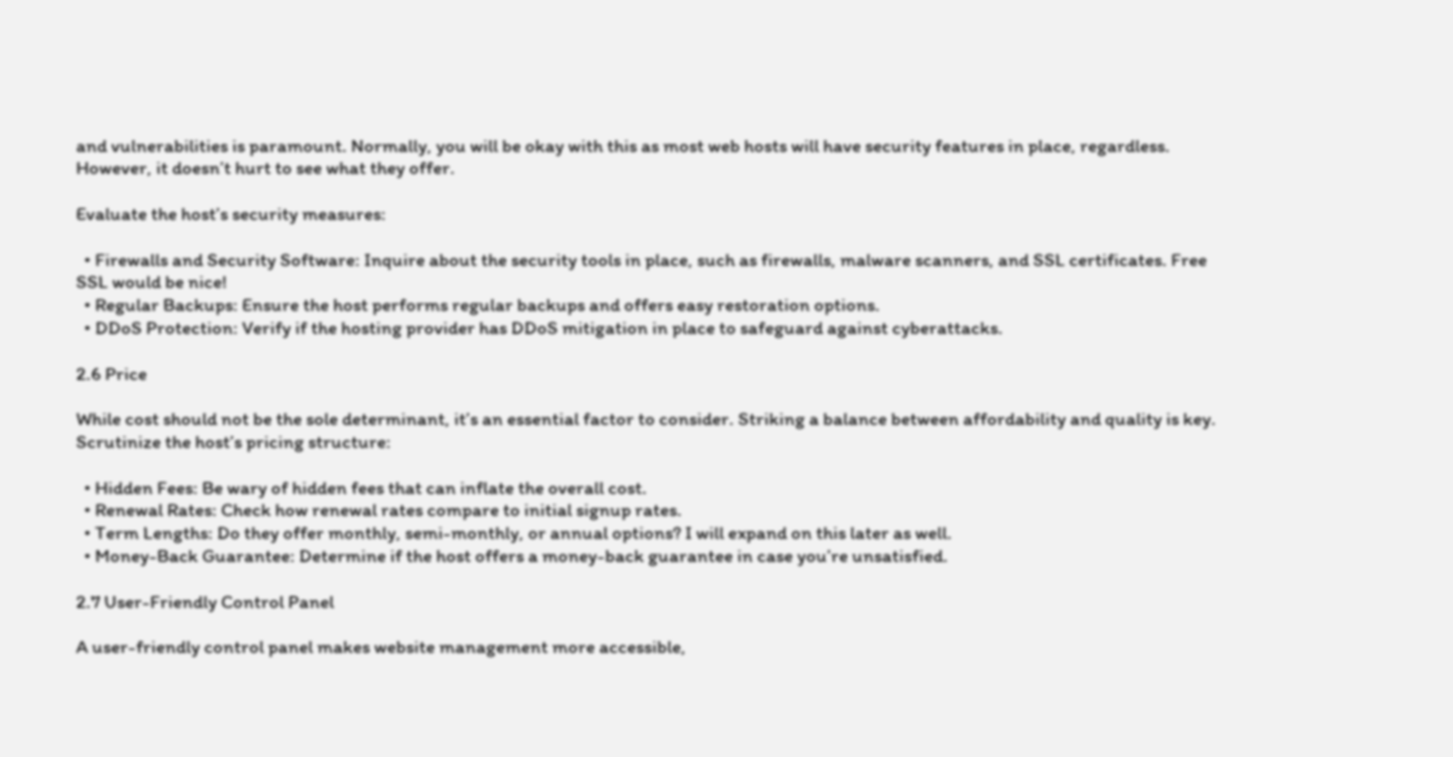and vulnerabilities is paramount. Normally, you will be okay with this as most web hosts will have security features in place, regardless. However, it doesn’t hurt to see what they offer.

Evaluate the host’s security measures:

  • Firewalls and Security Software: Inquire about the security tools in place, such as firewalls, malware scanners, and SSL certificates. Free SSL would be nice!
  • Regular Backups: Ensure the host performs regular backups and offers easy restoration options.
  • DDoS Protection: Verify if the hosting provider has DDoS mitigation in place to safeguard against cyberattacks.

2.6 Price

While cost should not be the sole determinant, it’s an essential factor to consider. Striking a balance between affordability and quality is key. Scrutinize the host’s pricing structure:

  • Hidden Fees: Be wary of hidden fees that can inflate the overall cost.
  • Renewal Rates: Check how renewal rates compare to initial signup rates.
  • Term Lengths: Do they offer monthly, semi-monthly, or annual options? I will expand on this later as well.
  • Money-Back Guarantee: Determine if the host offers a money-back guarantee in case you’re unsatisfied.

2.7 User-Friendly Control Panel

A user-friendly control panel makes website management more accessible,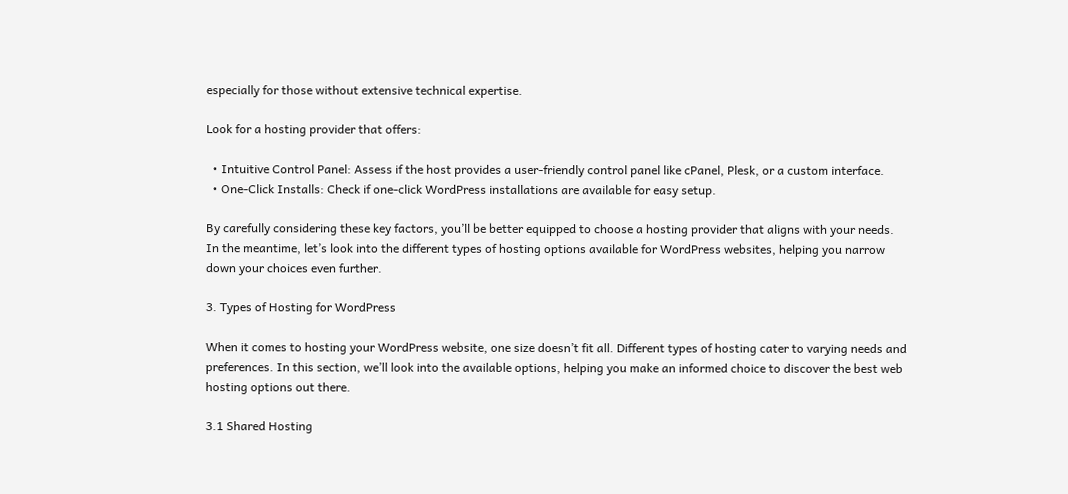especially for those without extensive technical expertise.

Look for a hosting provider that offers:

  • Intuitive Control Panel: Assess if the host provides a user-friendly control panel like cPanel, Plesk, or a custom interface.
  • One-Click Installs: Check if one-click WordPress installations are available for easy setup.

By carefully considering these key factors, you’ll be better equipped to choose a hosting provider that aligns with your needs. In the meantime, let’s look into the different types of hosting options available for WordPress websites, helping you narrow down your choices even further.

3. Types of Hosting for WordPress

When it comes to hosting your WordPress website, one size doesn’t fit all. Different types of hosting cater to varying needs and preferences. In this section, we’ll look into the available options, helping you make an informed choice to discover the best web hosting options out there.

3.1 Shared Hosting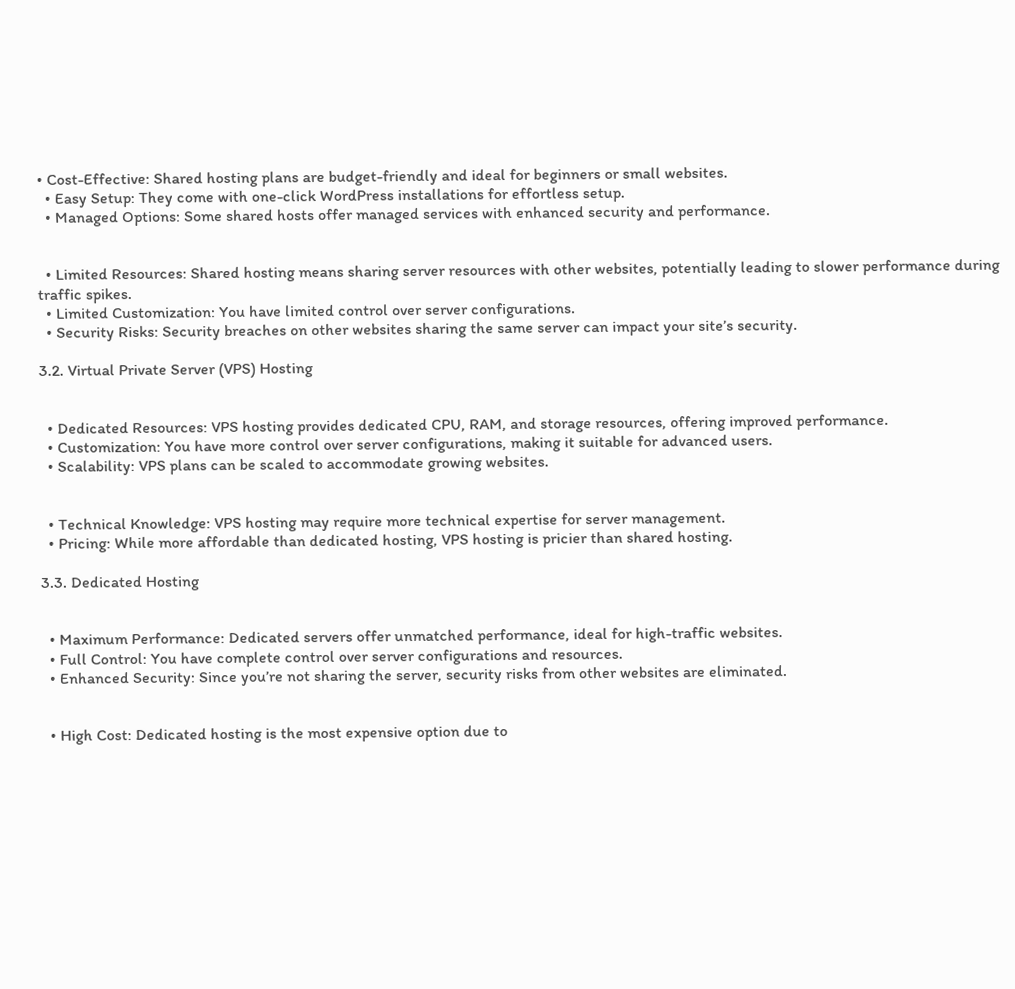• Cost-Effective: Shared hosting plans are budget-friendly and ideal for beginners or small websites.
  • Easy Setup: They come with one-click WordPress installations for effortless setup.
  • Managed Options: Some shared hosts offer managed services with enhanced security and performance.


  • Limited Resources: Shared hosting means sharing server resources with other websites, potentially leading to slower performance during traffic spikes.
  • Limited Customization: You have limited control over server configurations.
  • Security Risks: Security breaches on other websites sharing the same server can impact your site’s security.

3.2. Virtual Private Server (VPS) Hosting


  • Dedicated Resources: VPS hosting provides dedicated CPU, RAM, and storage resources, offering improved performance.
  • Customization: You have more control over server configurations, making it suitable for advanced users.
  • Scalability: VPS plans can be scaled to accommodate growing websites.


  • Technical Knowledge: VPS hosting may require more technical expertise for server management.
  • Pricing: While more affordable than dedicated hosting, VPS hosting is pricier than shared hosting.

3.3. Dedicated Hosting


  • Maximum Performance: Dedicated servers offer unmatched performance, ideal for high-traffic websites.
  • Full Control: You have complete control over server configurations and resources.
  • Enhanced Security: Since you’re not sharing the server, security risks from other websites are eliminated.


  • High Cost: Dedicated hosting is the most expensive option due to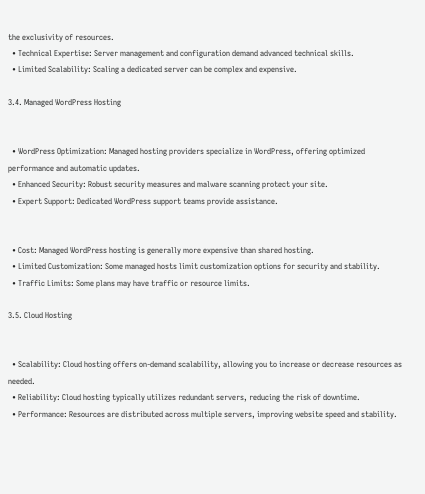the exclusivity of resources.
  • Technical Expertise: Server management and configuration demand advanced technical skills.
  • Limited Scalability: Scaling a dedicated server can be complex and expensive.

3.4. Managed WordPress Hosting


  • WordPress Optimization: Managed hosting providers specialize in WordPress, offering optimized performance and automatic updates.
  • Enhanced Security: Robust security measures and malware scanning protect your site.
  • Expert Support: Dedicated WordPress support teams provide assistance.


  • Cost: Managed WordPress hosting is generally more expensive than shared hosting.
  • Limited Customization: Some managed hosts limit customization options for security and stability.
  • Traffic Limits: Some plans may have traffic or resource limits.

3.5. Cloud Hosting


  • Scalability: Cloud hosting offers on-demand scalability, allowing you to increase or decrease resources as needed.
  • Reliability: Cloud hosting typically utilizes redundant servers, reducing the risk of downtime.
  • Performance: Resources are distributed across multiple servers, improving website speed and stability.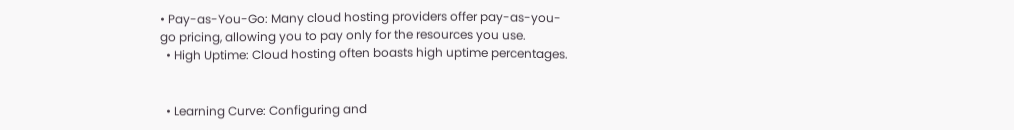• Pay-as-You-Go: Many cloud hosting providers offer pay-as-you-go pricing, allowing you to pay only for the resources you use.
  • High Uptime: Cloud hosting often boasts high uptime percentages.


  • Learning Curve: Configuring and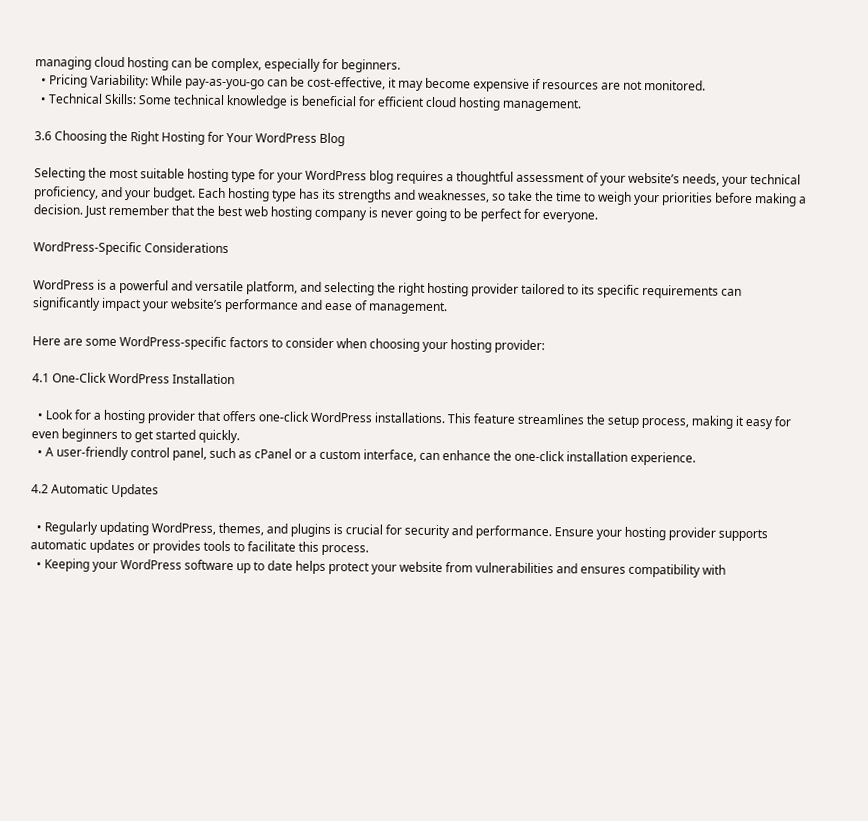managing cloud hosting can be complex, especially for beginners.
  • Pricing Variability: While pay-as-you-go can be cost-effective, it may become expensive if resources are not monitored.
  • Technical Skills: Some technical knowledge is beneficial for efficient cloud hosting management.

3.6 Choosing the Right Hosting for Your WordPress Blog

Selecting the most suitable hosting type for your WordPress blog requires a thoughtful assessment of your website’s needs, your technical proficiency, and your budget. Each hosting type has its strengths and weaknesses, so take the time to weigh your priorities before making a decision. Just remember that the best web hosting company is never going to be perfect for everyone.

WordPress-Specific Considerations

WordPress is a powerful and versatile platform, and selecting the right hosting provider tailored to its specific requirements can significantly impact your website’s performance and ease of management.

Here are some WordPress-specific factors to consider when choosing your hosting provider:

4.1 One-Click WordPress Installation

  • Look for a hosting provider that offers one-click WordPress installations. This feature streamlines the setup process, making it easy for even beginners to get started quickly.
  • A user-friendly control panel, such as cPanel or a custom interface, can enhance the one-click installation experience.

4.2 Automatic Updates

  • Regularly updating WordPress, themes, and plugins is crucial for security and performance. Ensure your hosting provider supports automatic updates or provides tools to facilitate this process.
  • Keeping your WordPress software up to date helps protect your website from vulnerabilities and ensures compatibility with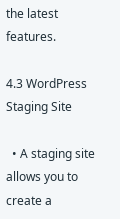the latest features.

4.3 WordPress Staging Site

  • A staging site allows you to create a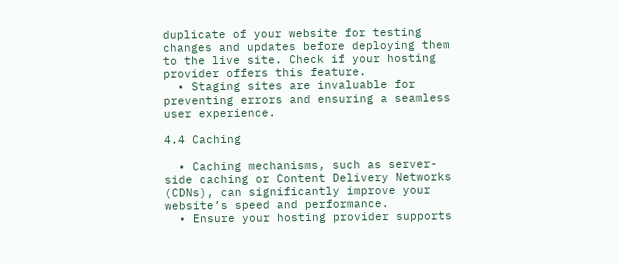duplicate of your website for testing changes and updates before deploying them to the live site. Check if your hosting provider offers this feature.
  • Staging sites are invaluable for preventing errors and ensuring a seamless user experience.

4.4 Caching

  • Caching mechanisms, such as server-side caching or Content Delivery Networks (CDNs), can significantly improve your website’s speed and performance.
  • Ensure your hosting provider supports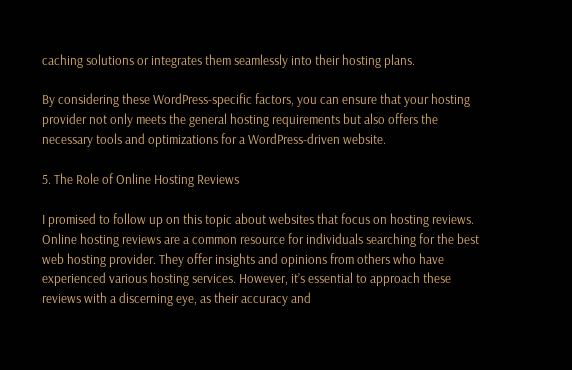caching solutions or integrates them seamlessly into their hosting plans.

By considering these WordPress-specific factors, you can ensure that your hosting provider not only meets the general hosting requirements but also offers the necessary tools and optimizations for a WordPress-driven website.

5. The Role of Online Hosting Reviews

I promised to follow up on this topic about websites that focus on hosting reviews. Online hosting reviews are a common resource for individuals searching for the best web hosting provider. They offer insights and opinions from others who have experienced various hosting services. However, it’s essential to approach these reviews with a discerning eye, as their accuracy and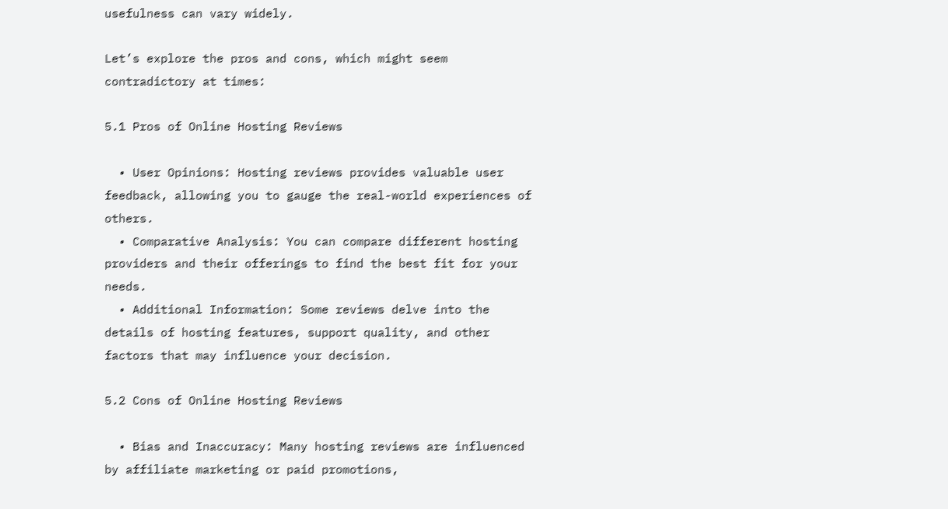usefulness can vary widely.

Let’s explore the pros and cons, which might seem contradictory at times:

5.1 Pros of Online Hosting Reviews

  • User Opinions: Hosting reviews provides valuable user feedback, allowing you to gauge the real-world experiences of others.
  • Comparative Analysis: You can compare different hosting providers and their offerings to find the best fit for your needs.
  • Additional Information: Some reviews delve into the details of hosting features, support quality, and other factors that may influence your decision.

5.2 Cons of Online Hosting Reviews

  • Bias and Inaccuracy: Many hosting reviews are influenced by affiliate marketing or paid promotions,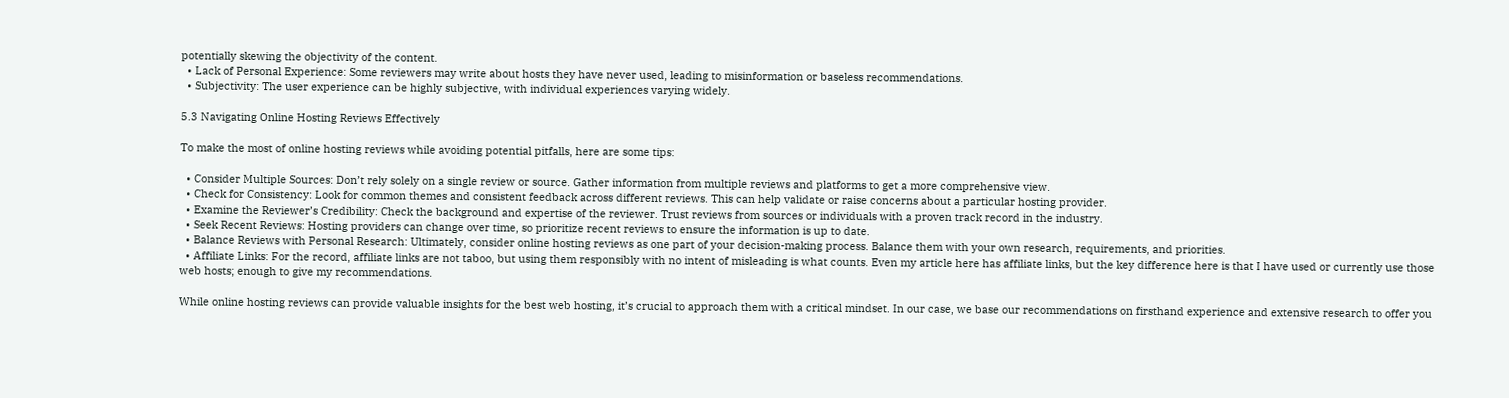potentially skewing the objectivity of the content.
  • Lack of Personal Experience: Some reviewers may write about hosts they have never used, leading to misinformation or baseless recommendations.
  • Subjectivity: The user experience can be highly subjective, with individual experiences varying widely.

5.3 Navigating Online Hosting Reviews Effectively

To make the most of online hosting reviews while avoiding potential pitfalls, here are some tips:

  • Consider Multiple Sources: Don’t rely solely on a single review or source. Gather information from multiple reviews and platforms to get a more comprehensive view.
  • Check for Consistency: Look for common themes and consistent feedback across different reviews. This can help validate or raise concerns about a particular hosting provider.
  • Examine the Reviewer’s Credibility: Check the background and expertise of the reviewer. Trust reviews from sources or individuals with a proven track record in the industry.
  • Seek Recent Reviews: Hosting providers can change over time, so prioritize recent reviews to ensure the information is up to date.
  • Balance Reviews with Personal Research: Ultimately, consider online hosting reviews as one part of your decision-making process. Balance them with your own research, requirements, and priorities.
  • Affiliate Links: For the record, affiliate links are not taboo, but using them responsibly with no intent of misleading is what counts. Even my article here has affiliate links, but the key difference here is that I have used or currently use those web hosts; enough to give my recommendations.

While online hosting reviews can provide valuable insights for the best web hosting, it’s crucial to approach them with a critical mindset. In our case, we base our recommendations on firsthand experience and extensive research to offer you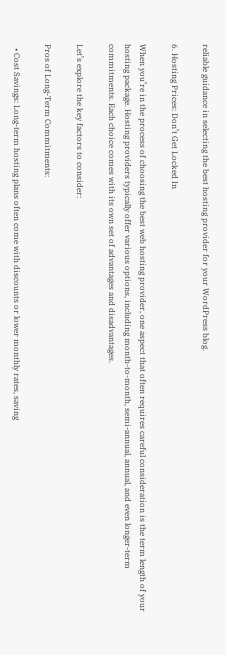reliable guidance in selecting the best hosting provider for your WordPress blog.

6. Hosting Prices: Don’t Get Locked In

When you’re in the process of choosing the best web hosting provider, one aspect that often requires careful consideration is the term length of your hosting package. Hosting providers typically offer various options, including month-to-month, semi-annual, annual, and even longer-term commitments. Each choice comes with its own set of advantages and disadvantages.

Let’s explore the key factors to consider:

Pros of Long-Term Commitments:

  • Cost Savings: Long-term hosting plans often come with discounts or lower monthly rates, saving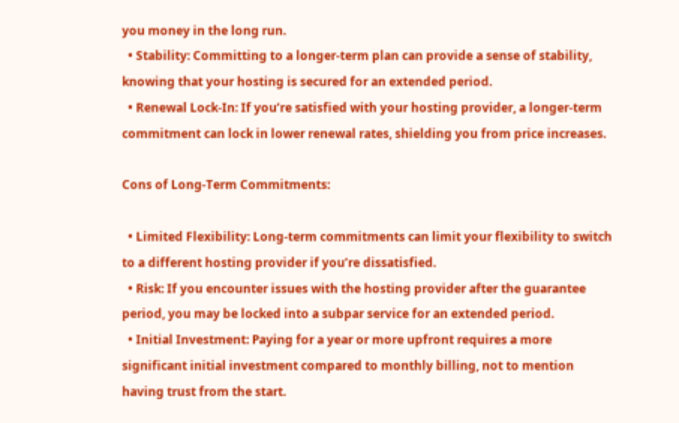you money in the long run.
  • Stability: Committing to a longer-term plan can provide a sense of stability, knowing that your hosting is secured for an extended period.
  • Renewal Lock-In: If you’re satisfied with your hosting provider, a longer-term commitment can lock in lower renewal rates, shielding you from price increases.

Cons of Long-Term Commitments:

  • Limited Flexibility: Long-term commitments can limit your flexibility to switch to a different hosting provider if you’re dissatisfied.
  • Risk: If you encounter issues with the hosting provider after the guarantee period, you may be locked into a subpar service for an extended period.
  • Initial Investment: Paying for a year or more upfront requires a more significant initial investment compared to monthly billing, not to mention having trust from the start.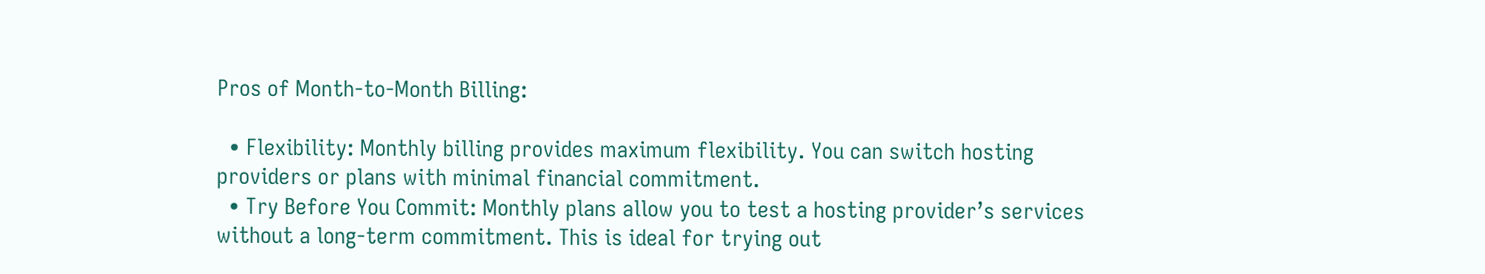Pros of Month-to-Month Billing:

  • Flexibility: Monthly billing provides maximum flexibility. You can switch hosting providers or plans with minimal financial commitment.
  • Try Before You Commit: Monthly plans allow you to test a hosting provider’s services without a long-term commitment. This is ideal for trying out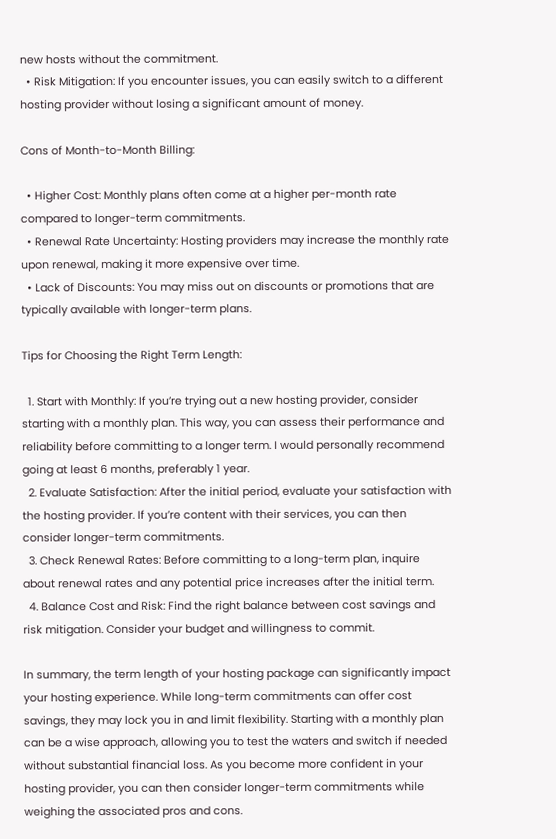new hosts without the commitment.
  • Risk Mitigation: If you encounter issues, you can easily switch to a different hosting provider without losing a significant amount of money.

Cons of Month-to-Month Billing:

  • Higher Cost: Monthly plans often come at a higher per-month rate compared to longer-term commitments.
  • Renewal Rate Uncertainty: Hosting providers may increase the monthly rate upon renewal, making it more expensive over time.
  • Lack of Discounts: You may miss out on discounts or promotions that are typically available with longer-term plans.

Tips for Choosing the Right Term Length:

  1. Start with Monthly: If you’re trying out a new hosting provider, consider starting with a monthly plan. This way, you can assess their performance and reliability before committing to a longer term. I would personally recommend going at least 6 months, preferably 1 year.
  2. Evaluate Satisfaction: After the initial period, evaluate your satisfaction with the hosting provider. If you’re content with their services, you can then consider longer-term commitments.
  3. Check Renewal Rates: Before committing to a long-term plan, inquire about renewal rates and any potential price increases after the initial term.
  4. Balance Cost and Risk: Find the right balance between cost savings and risk mitigation. Consider your budget and willingness to commit.

In summary, the term length of your hosting package can significantly impact your hosting experience. While long-term commitments can offer cost savings, they may lock you in and limit flexibility. Starting with a monthly plan can be a wise approach, allowing you to test the waters and switch if needed without substantial financial loss. As you become more confident in your hosting provider, you can then consider longer-term commitments while weighing the associated pros and cons.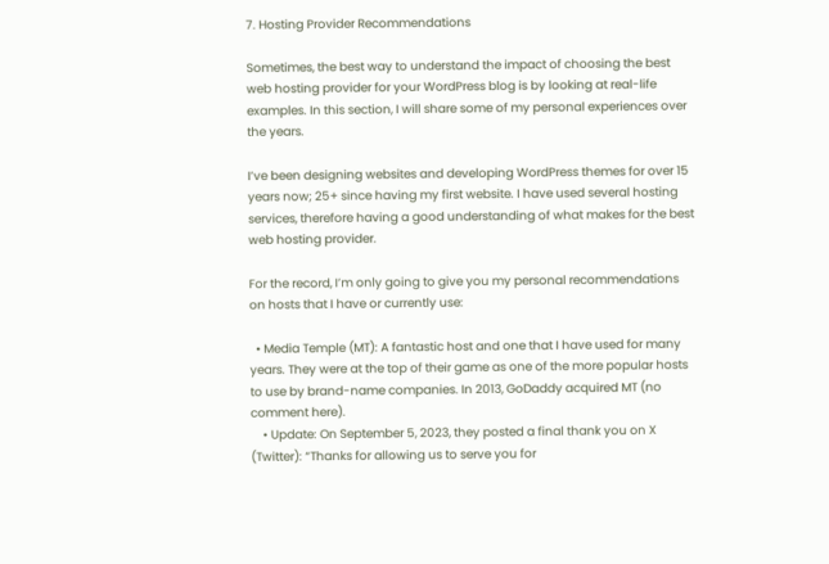7. Hosting Provider Recommendations

Sometimes, the best way to understand the impact of choosing the best web hosting provider for your WordPress blog is by looking at real-life examples. In this section, I will share some of my personal experiences over the years.

I’ve been designing websites and developing WordPress themes for over 15 years now; 25+ since having my first website. I have used several hosting services, therefore having a good understanding of what makes for the best web hosting provider.

For the record, I’m only going to give you my personal recommendations on hosts that I have or currently use:

  • Media Temple (MT): A fantastic host and one that I have used for many years. They were at the top of their game as one of the more popular hosts to use by brand-name companies. In 2013, GoDaddy acquired MT (no comment here).
    • Update: On September 5, 2023, they posted a final thank you on X (Twitter): “Thanks for allowing us to serve you for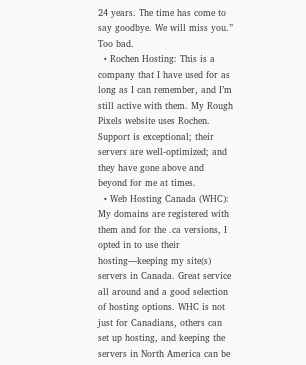24 years. The time has come to say goodbye. We will miss you.” Too bad.
  • Rochen Hosting: This is a company that I have used for as long as I can remember, and I’m still active with them. My Rough Pixels website uses Rochen. Support is exceptional; their servers are well-optimized; and they have gone above and beyond for me at times.
  • Web Hosting Canada (WHC): My domains are registered with them and for the .ca versions, I opted in to use their hosting—keeping my site(s) servers in Canada. Great service all around and a good selection of hosting options. WHC is not just for Canadians, others can set up hosting, and keeping the servers in North America can be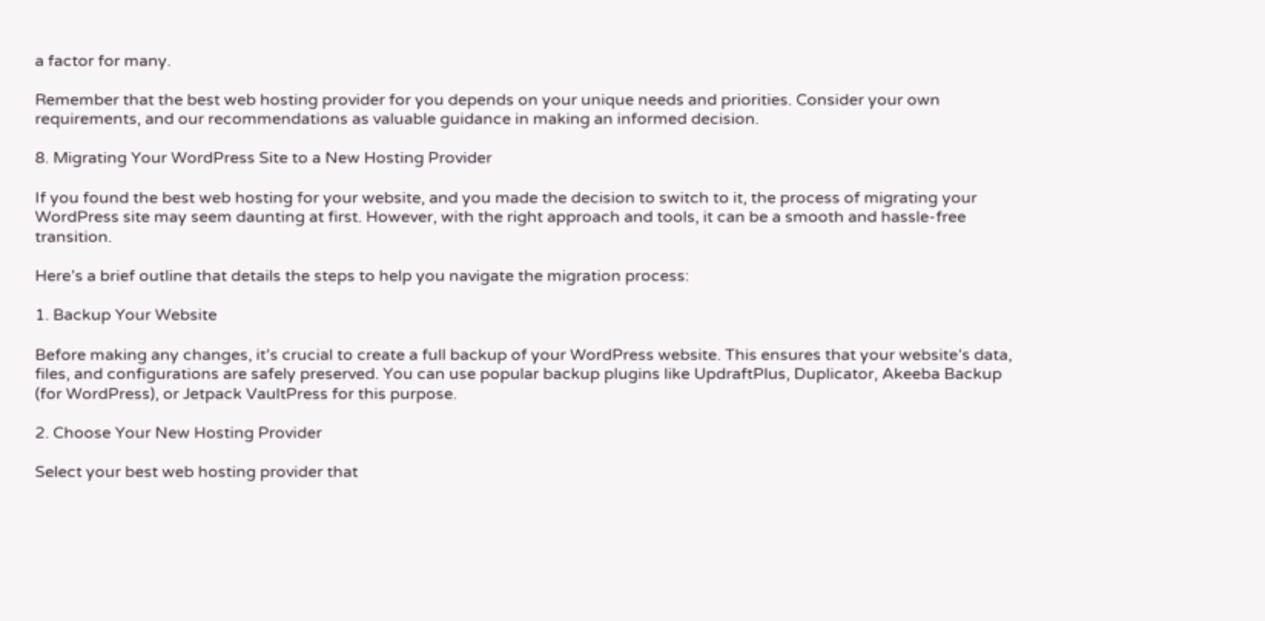a factor for many.

Remember that the best web hosting provider for you depends on your unique needs and priorities. Consider your own requirements, and our recommendations as valuable guidance in making an informed decision.

8. Migrating Your WordPress Site to a New Hosting Provider

If you found the best web hosting for your website, and you made the decision to switch to it, the process of migrating your WordPress site may seem daunting at first. However, with the right approach and tools, it can be a smooth and hassle-free transition.

Here’s a brief outline that details the steps to help you navigate the migration process:

1. Backup Your Website

Before making any changes, it’s crucial to create a full backup of your WordPress website. This ensures that your website’s data, files, and configurations are safely preserved. You can use popular backup plugins like UpdraftPlus, Duplicator, Akeeba Backup (for WordPress), or Jetpack VaultPress for this purpose.

2. Choose Your New Hosting Provider

Select your best web hosting provider that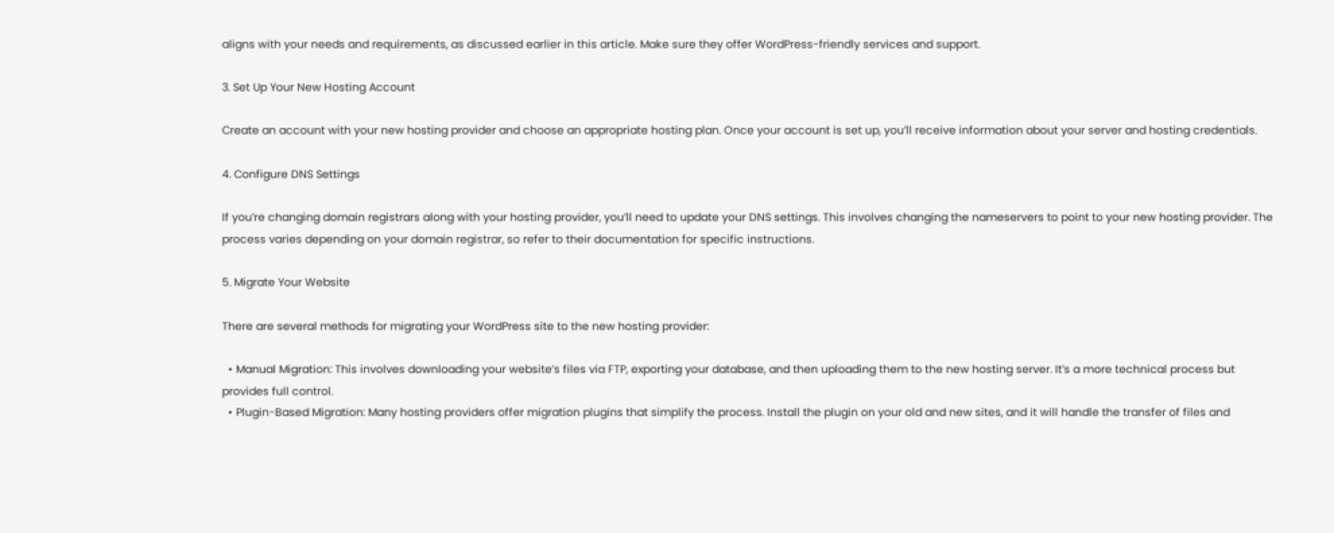aligns with your needs and requirements, as discussed earlier in this article. Make sure they offer WordPress-friendly services and support.

3. Set Up Your New Hosting Account

Create an account with your new hosting provider and choose an appropriate hosting plan. Once your account is set up, you’ll receive information about your server and hosting credentials.

4. Configure DNS Settings

If you’re changing domain registrars along with your hosting provider, you’ll need to update your DNS settings. This involves changing the nameservers to point to your new hosting provider. The process varies depending on your domain registrar, so refer to their documentation for specific instructions.

5. Migrate Your Website

There are several methods for migrating your WordPress site to the new hosting provider:

  • Manual Migration: This involves downloading your website’s files via FTP, exporting your database, and then uploading them to the new hosting server. It’s a more technical process but provides full control.
  • Plugin-Based Migration: Many hosting providers offer migration plugins that simplify the process. Install the plugin on your old and new sites, and it will handle the transfer of files and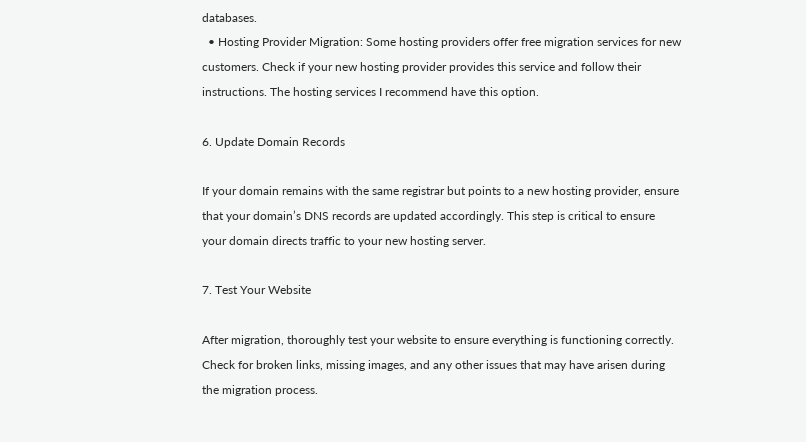databases.
  • Hosting Provider Migration: Some hosting providers offer free migration services for new customers. Check if your new hosting provider provides this service and follow their instructions. The hosting services I recommend have this option.

6. Update Domain Records

If your domain remains with the same registrar but points to a new hosting provider, ensure that your domain’s DNS records are updated accordingly. This step is critical to ensure your domain directs traffic to your new hosting server.

7. Test Your Website

After migration, thoroughly test your website to ensure everything is functioning correctly. Check for broken links, missing images, and any other issues that may have arisen during the migration process.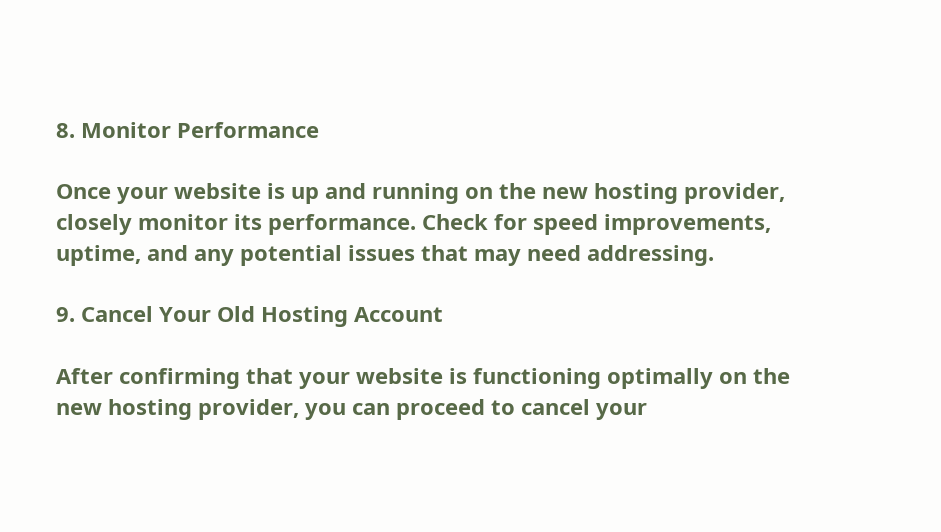8. Monitor Performance

Once your website is up and running on the new hosting provider, closely monitor its performance. Check for speed improvements, uptime, and any potential issues that may need addressing.

9. Cancel Your Old Hosting Account

After confirming that your website is functioning optimally on the new hosting provider, you can proceed to cancel your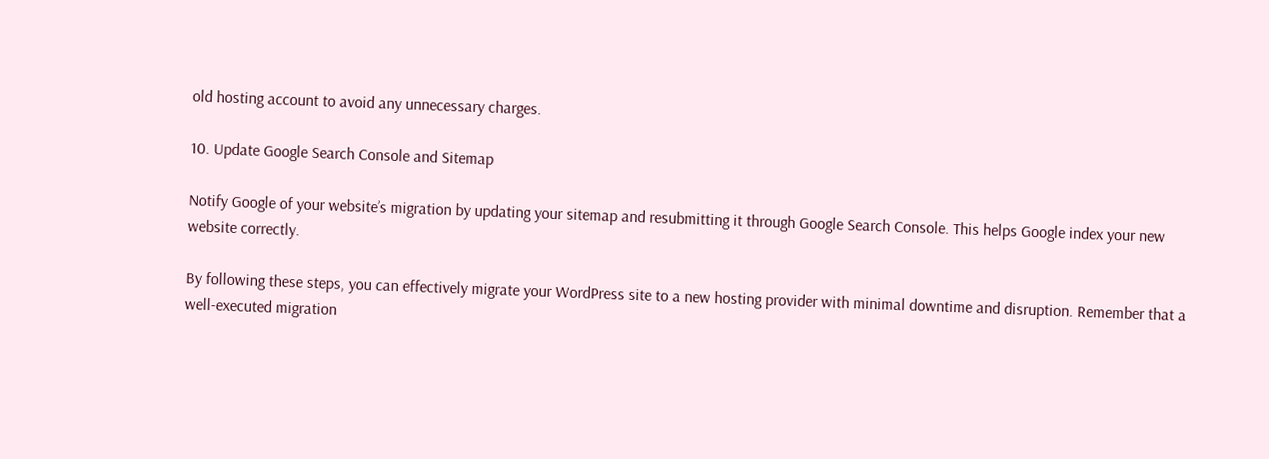old hosting account to avoid any unnecessary charges.

10. Update Google Search Console and Sitemap

Notify Google of your website’s migration by updating your sitemap and resubmitting it through Google Search Console. This helps Google index your new website correctly.

By following these steps, you can effectively migrate your WordPress site to a new hosting provider with minimal downtime and disruption. Remember that a well-executed migration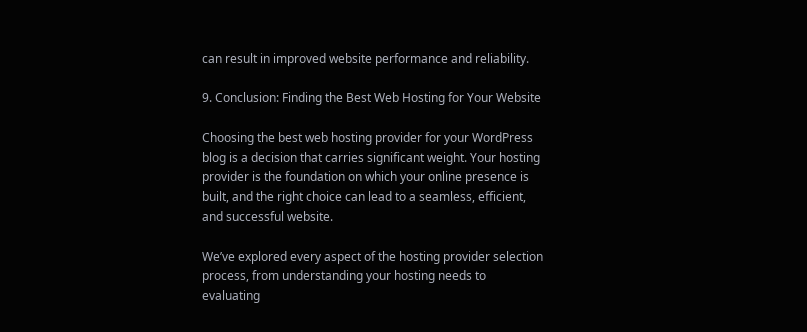can result in improved website performance and reliability.

9. Conclusion: Finding the Best Web Hosting for Your Website

Choosing the best web hosting provider for your WordPress blog is a decision that carries significant weight. Your hosting provider is the foundation on which your online presence is built, and the right choice can lead to a seamless, efficient, and successful website.

We’ve explored every aspect of the hosting provider selection process, from understanding your hosting needs to evaluating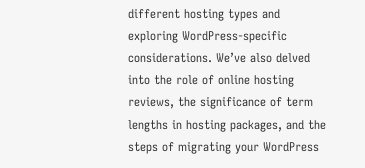different hosting types and exploring WordPress-specific considerations. We’ve also delved into the role of online hosting reviews, the significance of term lengths in hosting packages, and the steps of migrating your WordPress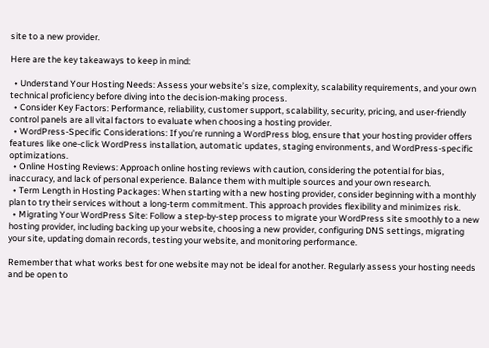site to a new provider.

Here are the key takeaways to keep in mind:

  • Understand Your Hosting Needs: Assess your website’s size, complexity, scalability requirements, and your own technical proficiency before diving into the decision-making process.
  • Consider Key Factors: Performance, reliability, customer support, scalability, security, pricing, and user-friendly control panels are all vital factors to evaluate when choosing a hosting provider.
  • WordPress-Specific Considerations: If you’re running a WordPress blog, ensure that your hosting provider offers features like one-click WordPress installation, automatic updates, staging environments, and WordPress-specific optimizations.
  • Online Hosting Reviews: Approach online hosting reviews with caution, considering the potential for bias, inaccuracy, and lack of personal experience. Balance them with multiple sources and your own research.
  • Term Length in Hosting Packages: When starting with a new hosting provider, consider beginning with a monthly plan to try their services without a long-term commitment. This approach provides flexibility and minimizes risk.
  • Migrating Your WordPress Site: Follow a step-by-step process to migrate your WordPress site smoothly to a new hosting provider, including backing up your website, choosing a new provider, configuring DNS settings, migrating your site, updating domain records, testing your website, and monitoring performance.

Remember that what works best for one website may not be ideal for another. Regularly assess your hosting needs and be open to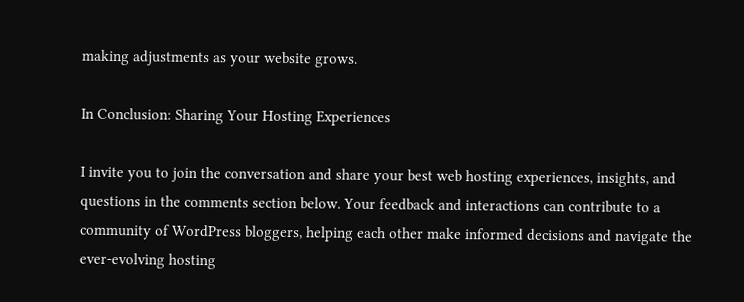making adjustments as your website grows.

In Conclusion: Sharing Your Hosting Experiences

I invite you to join the conversation and share your best web hosting experiences, insights, and questions in the comments section below. Your feedback and interactions can contribute to a community of WordPress bloggers, helping each other make informed decisions and navigate the ever-evolving hosting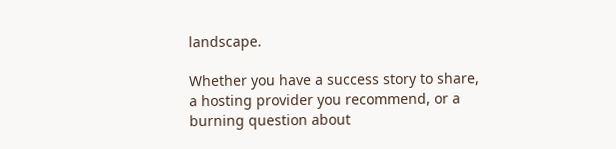landscape.

Whether you have a success story to share, a hosting provider you recommend, or a burning question about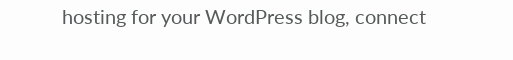hosting for your WordPress blog, connect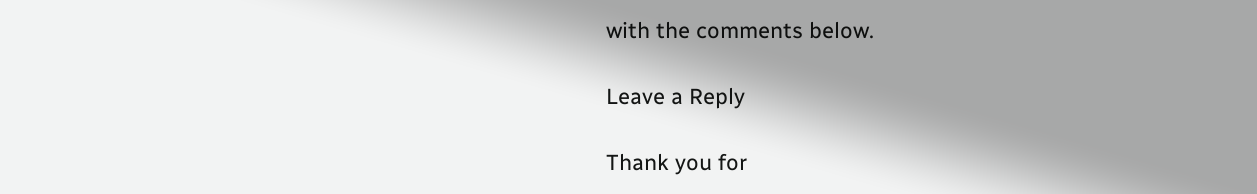with the comments below.

Leave a Reply

Thank you for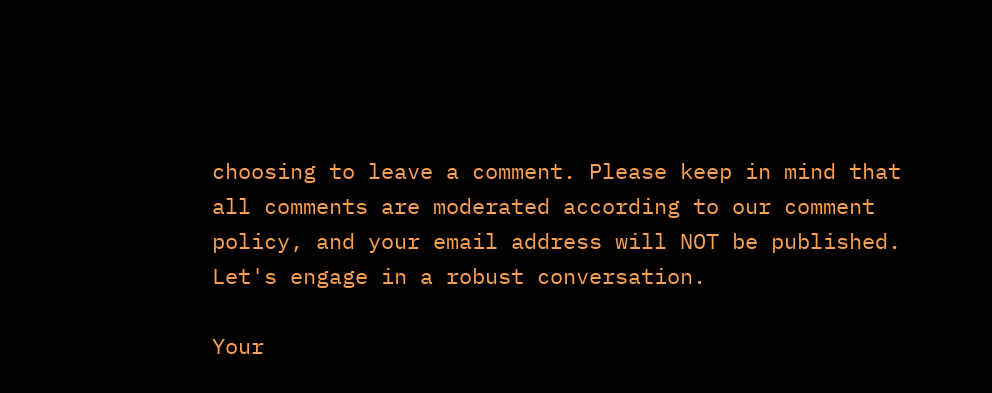choosing to leave a comment. Please keep in mind that all comments are moderated according to our comment policy, and your email address will NOT be published. Let's engage in a robust conversation.

Your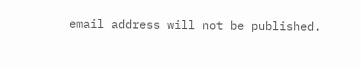email address will not be published.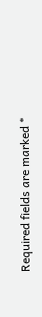Required fields are marked *